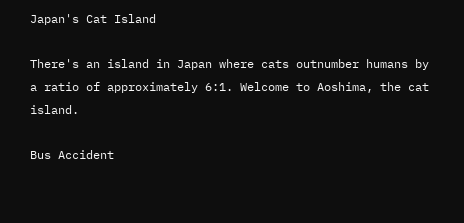Japan's Cat Island

There's an island in Japan where cats outnumber humans by a ratio of approximately 6:1. Welcome to Aoshima, the cat island.

Bus Accident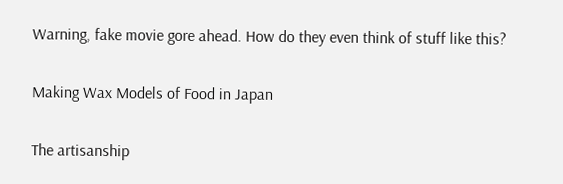Warning, fake movie gore ahead. How do they even think of stuff like this?

Making Wax Models of Food in Japan

The artisanship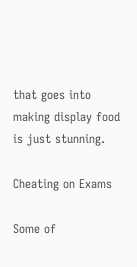that goes into making display food is just stunning.

Cheating on Exams

Some of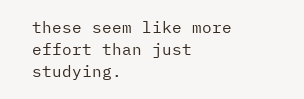these seem like more effort than just studying.